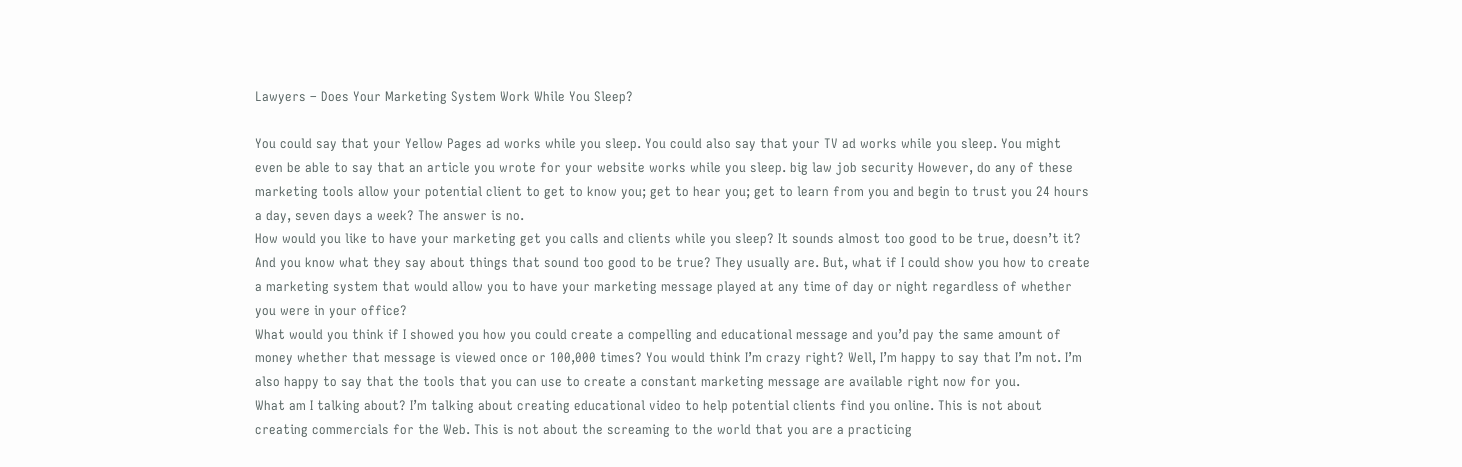Lawyers – Does Your Marketing System Work While You Sleep?

You could say that your Yellow Pages ad works while you sleep. You could also say that your TV ad works while you sleep. You might even be able to say that an article you wrote for your website works while you sleep. big law job security However, do any of these marketing tools allow your potential client to get to know you; get to hear you; get to learn from you and begin to trust you 24 hours a day, seven days a week? The answer is no.
How would you like to have your marketing get you calls and clients while you sleep? It sounds almost too good to be true, doesn’t it? And you know what they say about things that sound too good to be true? They usually are. But, what if I could show you how to create a marketing system that would allow you to have your marketing message played at any time of day or night regardless of whether you were in your office?
What would you think if I showed you how you could create a compelling and educational message and you’d pay the same amount of money whether that message is viewed once or 100,000 times? You would think I’m crazy right? Well, I’m happy to say that I’m not. I’m also happy to say that the tools that you can use to create a constant marketing message are available right now for you.
What am I talking about? I’m talking about creating educational video to help potential clients find you online. This is not about creating commercials for the Web. This is not about the screaming to the world that you are a practicing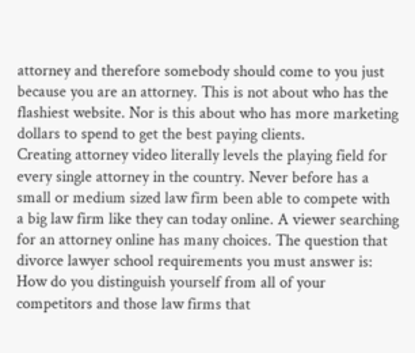attorney and therefore somebody should come to you just because you are an attorney. This is not about who has the flashiest website. Nor is this about who has more marketing dollars to spend to get the best paying clients.
Creating attorney video literally levels the playing field for every single attorney in the country. Never before has a small or medium sized law firm been able to compete with a big law firm like they can today online. A viewer searching for an attorney online has many choices. The question that divorce lawyer school requirements you must answer is: How do you distinguish yourself from all of your competitors and those law firms that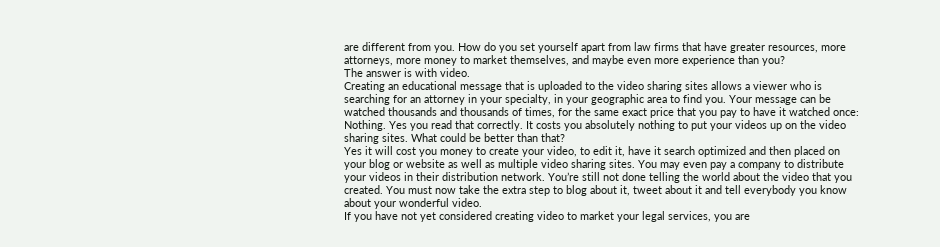are different from you. How do you set yourself apart from law firms that have greater resources, more attorneys, more money to market themselves, and maybe even more experience than you?
The answer is with video.
Creating an educational message that is uploaded to the video sharing sites allows a viewer who is searching for an attorney in your specialty, in your geographic area to find you. Your message can be watched thousands and thousands of times, for the same exact price that you pay to have it watched once: Nothing. Yes you read that correctly. It costs you absolutely nothing to put your videos up on the video sharing sites. What could be better than that?
Yes it will cost you money to create your video, to edit it, have it search optimized and then placed on your blog or website as well as multiple video sharing sites. You may even pay a company to distribute your videos in their distribution network. You’re still not done telling the world about the video that you created. You must now take the extra step to blog about it, tweet about it and tell everybody you know about your wonderful video.
If you have not yet considered creating video to market your legal services, you are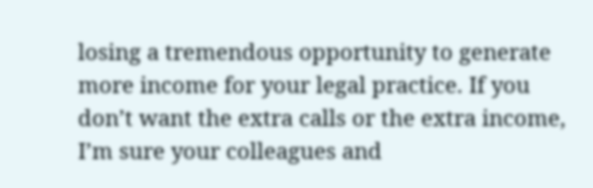losing a tremendous opportunity to generate more income for your legal practice. If you don’t want the extra calls or the extra income, I’m sure your colleagues and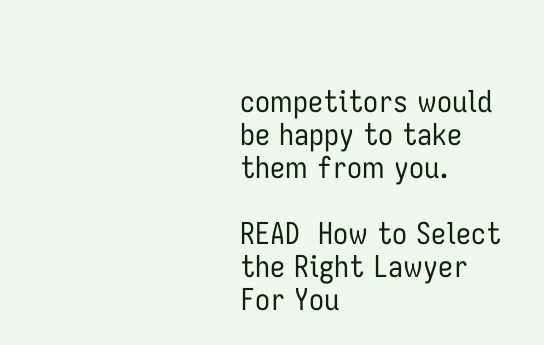competitors would be happy to take them from you.

READ  How to Select the Right Lawyer For You